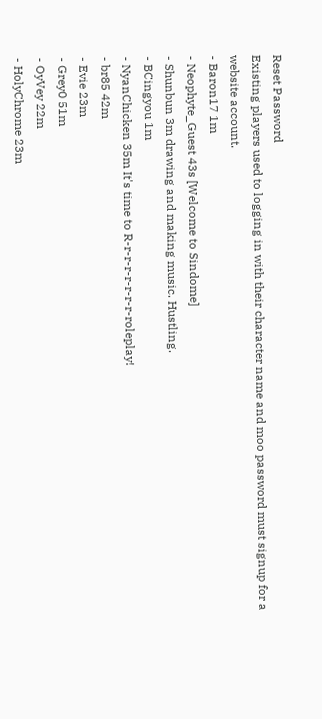Reset Password
Existing players used to logging in with their character name and moo password must signup for a website account.
- Baron17 1m
- Neophyte_Guest 43s [Welcome to Sindome]
- Shunbun 3m drawing and making music. Hustling.
- BCingyou 1m
- NyanChicken 35m It's time to R-r-r-r-r-r-r-r-roleplay!
- br85 42m
- Evie 23m
- Grey0 51m
- OyVey 22m
- HolyChrome 23m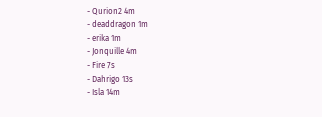- Qurion2 4m
- deaddragon 1m
- erika 1m
- Jonquille 4m
- Fire 7s
- Dahrigo 13s
- Isla 14m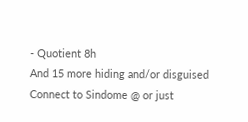- Quotient 8h
And 15 more hiding and/or disguised
Connect to Sindome @ or just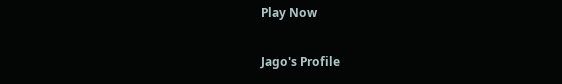Play Now

Jago's Profile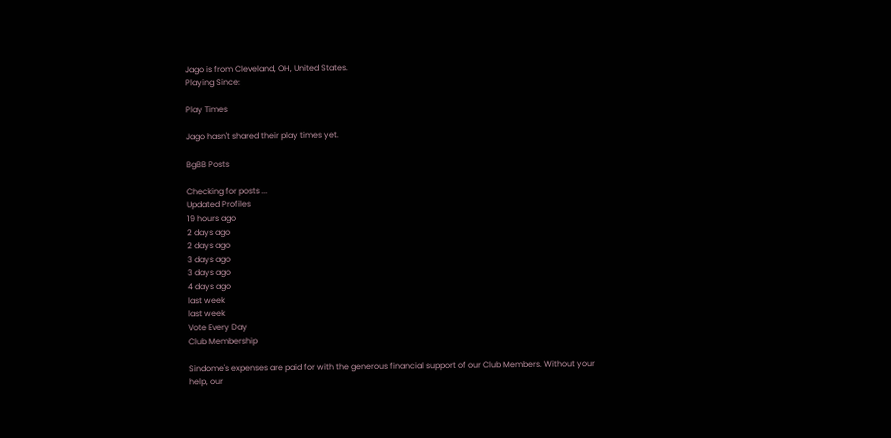Jago is from Cleveland, OH, United States.
Playing Since:

Play Times

Jago hasn't shared their play times yet.

BgBB Posts

Checking for posts ...
Updated Profiles
19 hours ago
2 days ago
2 days ago
3 days ago
3 days ago
4 days ago
last week
last week
Vote Every Day
Club Membership

Sindome's expenses are paid for with the generous financial support of our Club Members. Without your help, our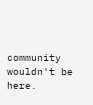community wouldn't be here.